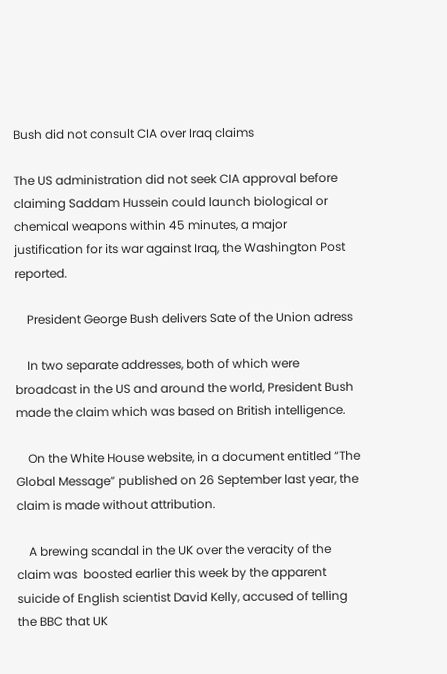Bush did not consult CIA over Iraq claims

The US administration did not seek CIA approval before claiming Saddam Hussein could launch biological or chemical weapons within 45 minutes, a major justification for its war against Iraq, the Washington Post reported.

    President George Bush delivers Sate of the Union adress

    In two separate addresses, both of which were broadcast in the US and around the world, President Bush made the claim which was based on British intelligence.

    On the White House website, in a document entitled “The Global Message” published on 26 September last year, the claim is made without attribution.

    A brewing scandal in the UK over the veracity of the claim was  boosted earlier this week by the apparent suicide of English scientist David Kelly, accused of telling the BBC that UK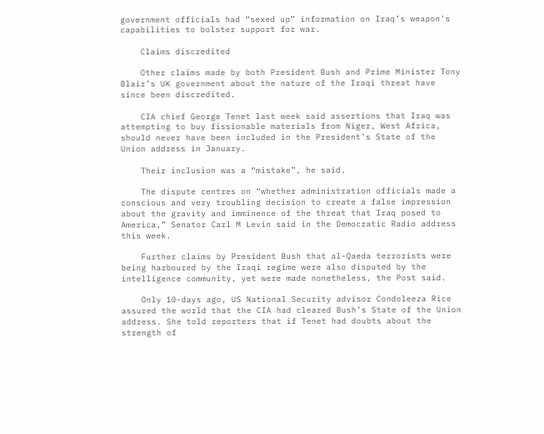government officials had “sexed up” information on Iraq’s weapon's capabilities to bolster support for war.

    Claims discredited

    Other claims made by both President Bush and Prime Minister Tony Blair’s UK government about the nature of the Iraqi threat have since been discredited.

    CIA chief George Tenet last week said assertions that Iraq was attempting to buy fissionable materials from Niger, West Africa, should never have been included in the President’s State of the Union address in January.

    Their inclusion was a “mistake”, he said.

    The dispute centres on “whether administration officials made a conscious and very troubling decision to create a false impression about the gravity and imminence of the threat that Iraq posed to America,” Senator Carl M Levin said in the Democratic Radio address this week.

    Further claims by President Bush that al-Qaeda terrorists were being harboured by the Iraqi regime were also disputed by the intelligence community, yet were made nonetheless, the Post said.

    Only 10-days ago, US National Security advisor Condoleeza Rice assured the world that the CIA had cleared Bush’s State of the Union address. She told reporters that if Tenet had doubts about the strength of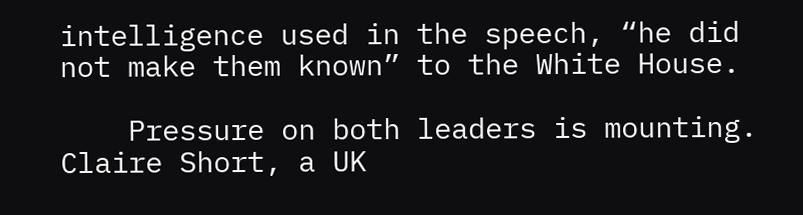intelligence used in the speech, “he did not make them known” to the White House.

    Pressure on both leaders is mounting. Claire Short, a UK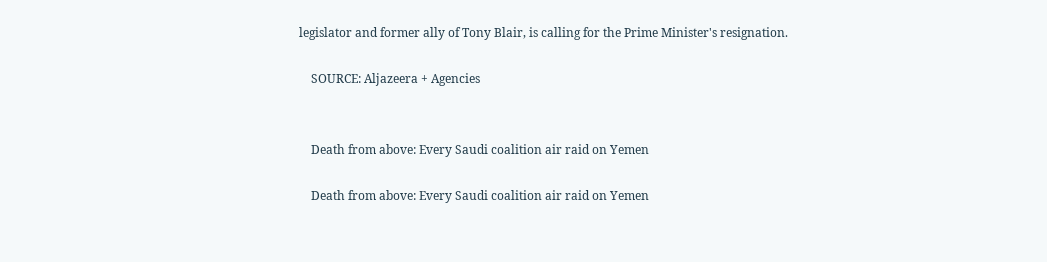legislator and former ally of Tony Blair, is calling for the Prime Minister's resignation.

    SOURCE: Aljazeera + Agencies


    Death from above: Every Saudi coalition air raid on Yemen

    Death from above: Every Saudi coalition air raid on Yemen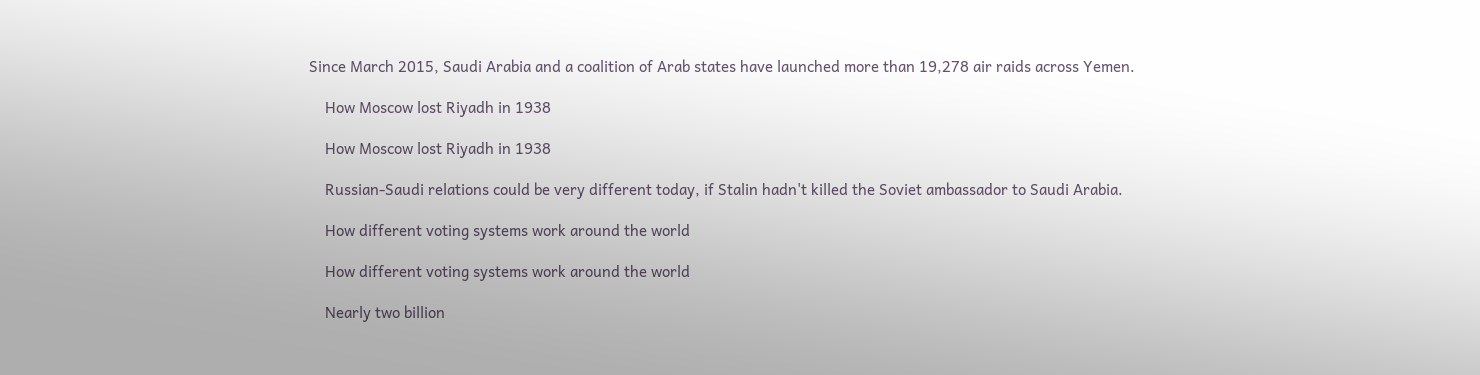Since March 2015, Saudi Arabia and a coalition of Arab states have launched more than 19,278 air raids across Yemen.

    How Moscow lost Riyadh in 1938

    How Moscow lost Riyadh in 1938

    Russian-Saudi relations could be very different today, if Stalin hadn't killed the Soviet ambassador to Saudi Arabia.

    How different voting systems work around the world

    How different voting systems work around the world

    Nearly two billion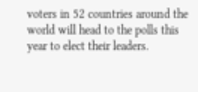voters in 52 countries around the world will head to the polls this year to elect their leaders.